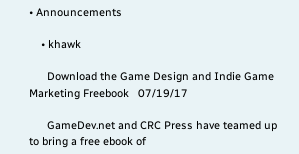• Announcements

    • khawk

      Download the Game Design and Indie Game Marketing Freebook   07/19/17

      GameDev.net and CRC Press have teamed up to bring a free ebook of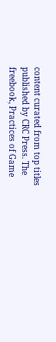content curated from top titles published by CRC Press. The freebook, Practices of Game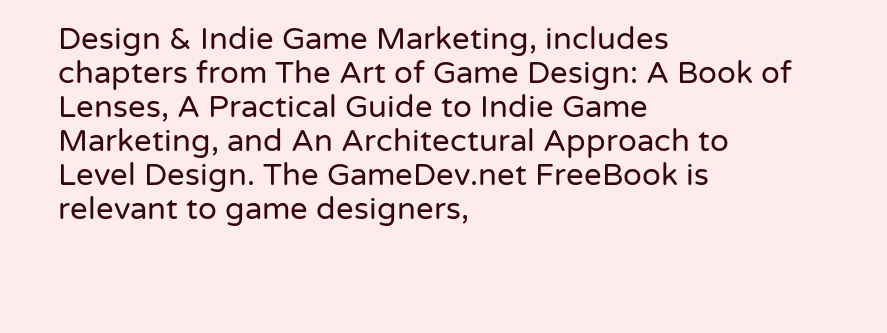Design & Indie Game Marketing, includes chapters from The Art of Game Design: A Book of Lenses, A Practical Guide to Indie Game Marketing, and An Architectural Approach to Level Design. The GameDev.net FreeBook is relevant to game designers,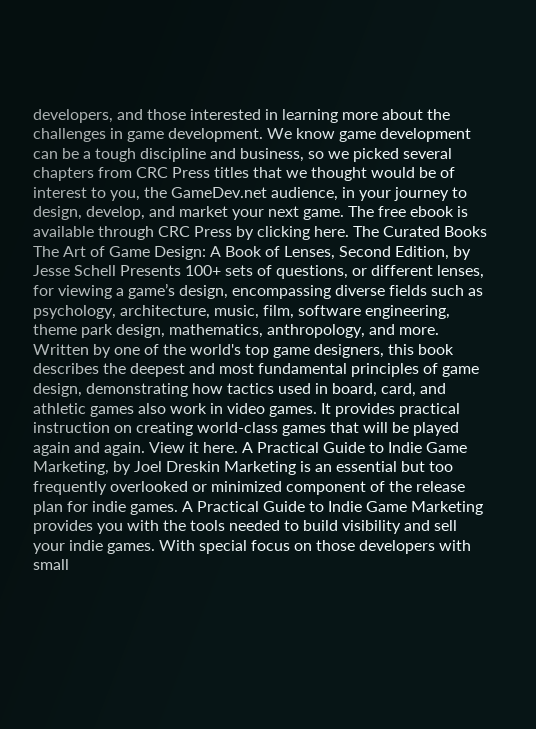developers, and those interested in learning more about the challenges in game development. We know game development can be a tough discipline and business, so we picked several chapters from CRC Press titles that we thought would be of interest to you, the GameDev.net audience, in your journey to design, develop, and market your next game. The free ebook is available through CRC Press by clicking here. The Curated Books The Art of Game Design: A Book of Lenses, Second Edition, by Jesse Schell Presents 100+ sets of questions, or different lenses, for viewing a game’s design, encompassing diverse fields such as psychology, architecture, music, film, software engineering, theme park design, mathematics, anthropology, and more. Written by one of the world's top game designers, this book describes the deepest and most fundamental principles of game design, demonstrating how tactics used in board, card, and athletic games also work in video games. It provides practical instruction on creating world-class games that will be played again and again. View it here. A Practical Guide to Indie Game Marketing, by Joel Dreskin Marketing is an essential but too frequently overlooked or minimized component of the release plan for indie games. A Practical Guide to Indie Game Marketing provides you with the tools needed to build visibility and sell your indie games. With special focus on those developers with small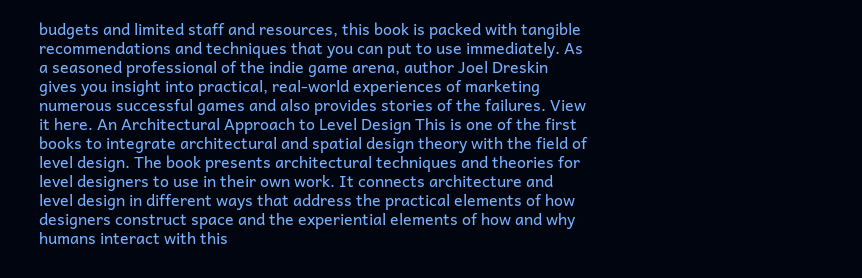budgets and limited staff and resources, this book is packed with tangible recommendations and techniques that you can put to use immediately. As a seasoned professional of the indie game arena, author Joel Dreskin gives you insight into practical, real-world experiences of marketing numerous successful games and also provides stories of the failures. View it here. An Architectural Approach to Level Design This is one of the first books to integrate architectural and spatial design theory with the field of level design. The book presents architectural techniques and theories for level designers to use in their own work. It connects architecture and level design in different ways that address the practical elements of how designers construct space and the experiential elements of how and why humans interact with this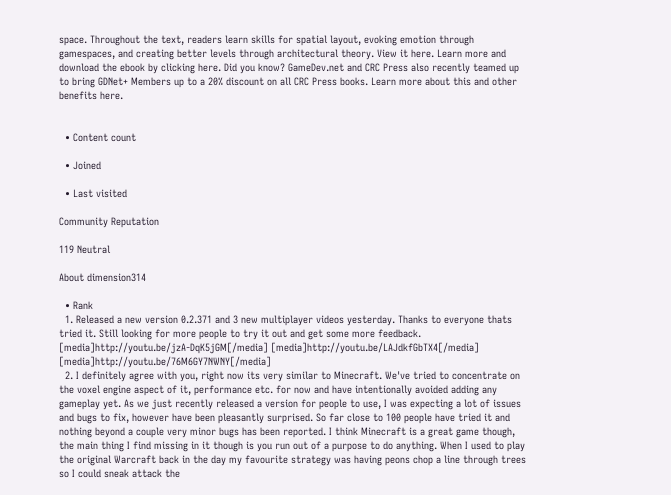space. Throughout the text, readers learn skills for spatial layout, evoking emotion through gamespaces, and creating better levels through architectural theory. View it here. Learn more and download the ebook by clicking here. Did you know? GameDev.net and CRC Press also recently teamed up to bring GDNet+ Members up to a 20% discount on all CRC Press books. Learn more about this and other benefits here.


  • Content count

  • Joined

  • Last visited

Community Reputation

119 Neutral

About dimension314

  • Rank
  1. Released a new version 0.2.371 and 3 new multiplayer videos yesterday. Thanks to everyone thats tried it. Still looking for more people to try it out and get some more feedback. [media]http://youtu.be/jzA-DqK5jGM[/media] [media]http://youtu.be/LAJdkfGbTX4[/media] [media]http://youtu.be/76M6GY7NWNY[/media]
  2. I definitely agree with you, right now its very similar to Minecraft. We've tried to concentrate on the voxel engine aspect of it, performance etc. for now and have intentionally avoided adding any gameplay yet. As we just recently released a version for people to use, I was expecting a lot of issues and bugs to fix, however have been pleasantly surprised. So far close to 100 people have tried it and nothing beyond a couple very minor bugs has been reported. I think Minecraft is a great game though, the main thing I find missing in it though is you run out of a purpose to do anything. When I used to play the original Warcraft back in the day my favourite strategy was having peons chop a line through trees so I could sneak attack the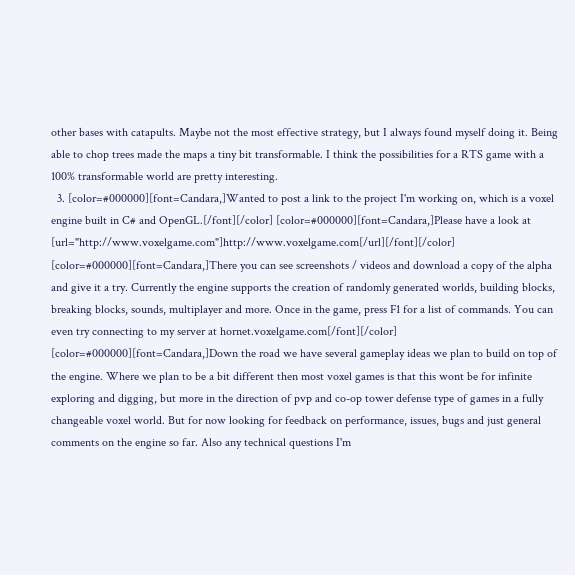other bases with catapults. Maybe not the most effective strategy, but I always found myself doing it. Being able to chop trees made the maps a tiny bit transformable. I think the possibilities for a RTS game with a 100% transformable world are pretty interesting.
  3. [color=#000000][font=Candara,]Wanted to post a link to the project I'm working on, which is a voxel engine built in C# and OpenGL.[/font][/color] [color=#000000][font=Candara,]Please have a look at [url="http://www.voxelgame.com"]http://www.voxelgame.com[/url][/font][/color] [color=#000000][font=Candara,]There you can see screenshots / videos and download a copy of the alpha and give it a try. Currently the engine supports the creation of randomly generated worlds, building blocks, breaking blocks, sounds, multiplayer and more. Once in the game, press F1 for a list of commands. You can even try connecting to my server at hornet.voxelgame.com[/font][/color] [color=#000000][font=Candara,]Down the road we have several gameplay ideas we plan to build on top of the engine. Where we plan to be a bit different then most voxel games is that this wont be for infinite exploring and digging, but more in the direction of pvp and co-op tower defense type of games in a fully changeable voxel world. But for now looking for feedback on performance, issues, bugs and just general comments on the engine so far. Also any technical questions I'm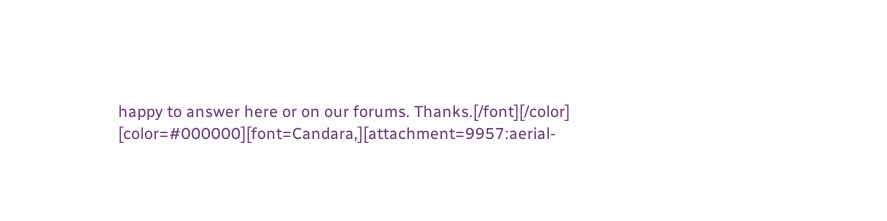happy to answer here or on our forums. Thanks.[/font][/color] [color=#000000][font=Candara,][attachment=9957:aerial-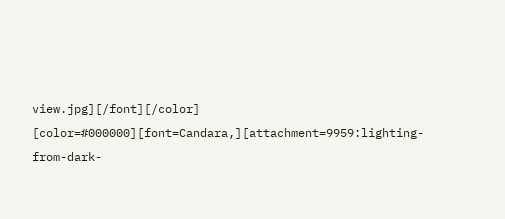view.jpg][/font][/color] [color=#000000][font=Candara,][attachment=9959:lighting-from-dark-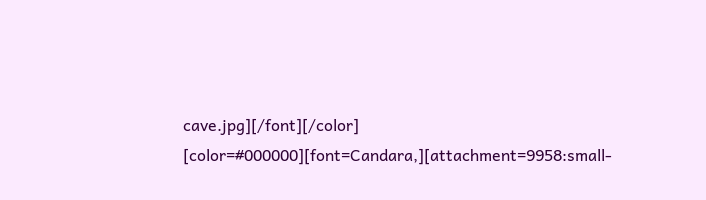cave.jpg][/font][/color] [color=#000000][font=Candara,][attachment=9958:small-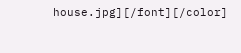house.jpg][/font][/color]